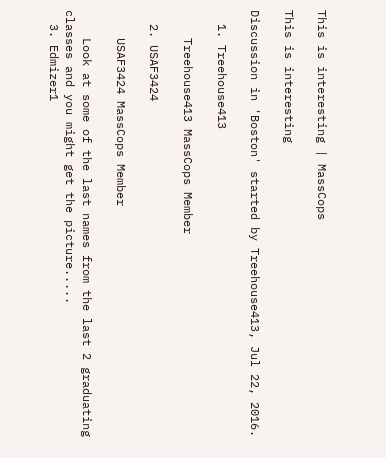This is interesting | MassCops

This is interesting

Discussion in 'Boston' started by Treehouse413, Jul 22, 2016.

  1. Treehouse413

    Treehouse413 MassCops Member

  2. USAF3424

    USAF3424 MassCops Member

    Look at some of the last names from the last 2 graduating classes and you might get the picture.....
  3. Edmizer1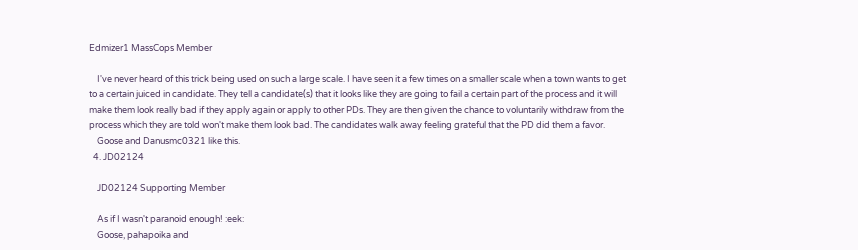Edmizer1 MassCops Member

    I've never heard of this trick being used on such a large scale. I have seen it a few times on a smaller scale when a town wants to get to a certain juiced in candidate. They tell a candidate(s) that it looks like they are going to fail a certain part of the process and it will make them look really bad if they apply again or apply to other PDs. They are then given the chance to voluntarily withdraw from the process which they are told won't make them look bad. The candidates walk away feeling grateful that the PD did them a favor.
    Goose and Danusmc0321 like this.
  4. JD02124

    JD02124 Supporting Member

    As if I wasn't paranoid enough! :eek:
    Goose, pahapoika and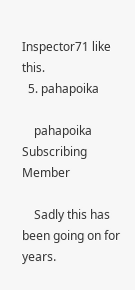Inspector71 like this.
  5. pahapoika

    pahapoika Subscribing Member

    Sadly this has been going on for years.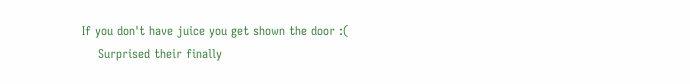If you don't have juice you get shown the door :(
    Surprised their finally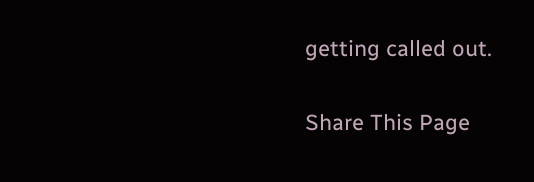getting called out.

Share This Page